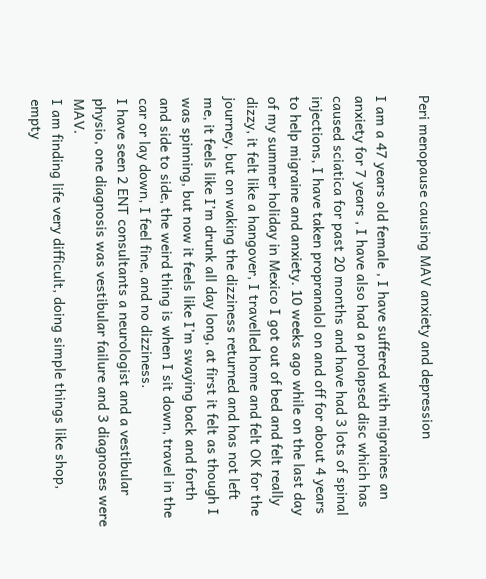Peri menopause causing MAV anxiety and depression

I am a 47 years old female , I have suffered with migraines an anxiety for 7 years , I have also had a prolapsed disc which has caused sciatica for past 20 months and have had 3 lots of spinal injections, I have taken propranalol on and off for about 4 years to help migraine and anxiety. 10 weeks ago while on the last day of my summer holiday in Mexico I got out of bed and felt really dizzy, it felt like a hangover, I travelled home and felt OK for the journey, but on waking the dizziness returned and has not left me, it feels like I’m drunk all day long, at first it felt as though I was spinning, but now it feels like I’m swaying back and forth and side to side, the weird thing is when I sit down, travel in the car or lay down, I feel fine, and no dizziness.
I have seen 2 ENT consultants a neurologist and a vestibular physio, one diagnosis was vestibular failure and 3 diagnoses were MAV.
I am finding life very difficult, doing simple things like shop, empty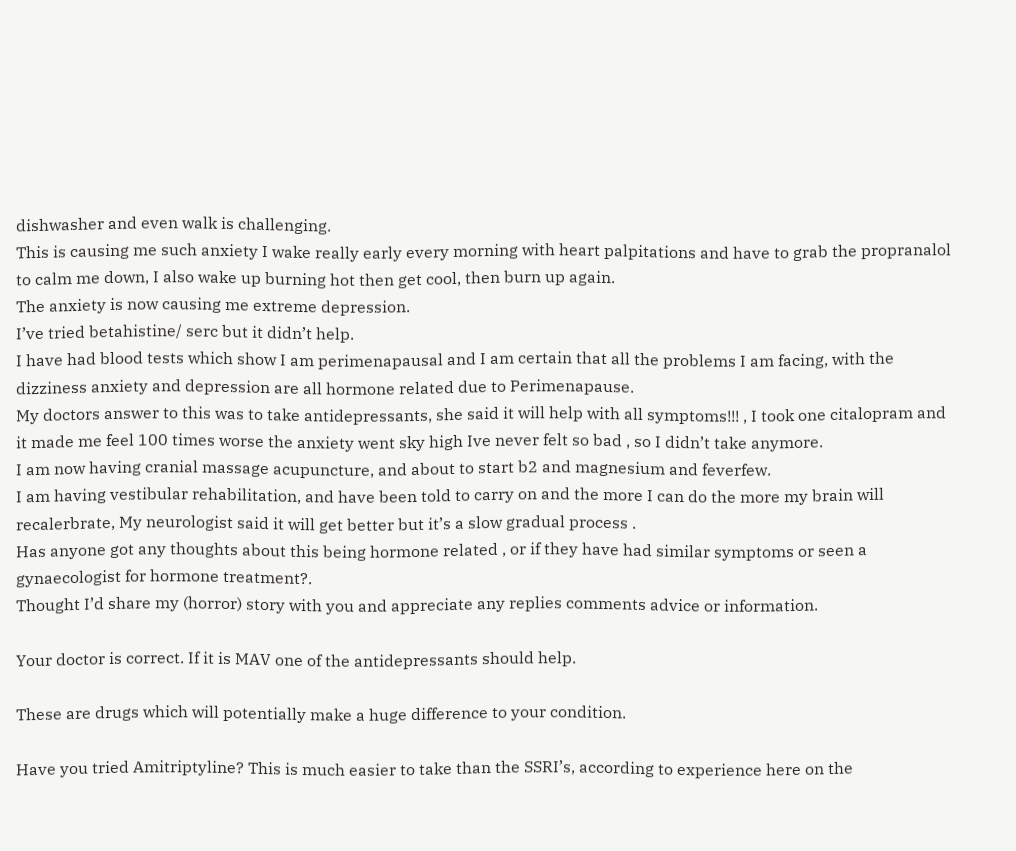dishwasher and even walk is challenging.
This is causing me such anxiety I wake really early every morning with heart palpitations and have to grab the propranalol to calm me down, I also wake up burning hot then get cool, then burn up again.
The anxiety is now causing me extreme depression.
I’ve tried betahistine/ serc but it didn’t help.
I have had blood tests which show I am perimenapausal and I am certain that all the problems I am facing, with the dizziness anxiety and depression are all hormone related due to Perimenapause.
My doctors answer to this was to take antidepressants, she said it will help with all symptoms!!! , I took one citalopram and it made me feel 100 times worse the anxiety went sky high Ive never felt so bad , so I didn’t take anymore.
I am now having cranial massage acupuncture, and about to start b2 and magnesium and feverfew.
I am having vestibular rehabilitation, and have been told to carry on and the more I can do the more my brain will recalerbrate, My neurologist said it will get better but it’s a slow gradual process .
Has anyone got any thoughts about this being hormone related , or if they have had similar symptoms or seen a gynaecologist for hormone treatment?.
Thought I’d share my (horror) story with you and appreciate any replies comments advice or information.

Your doctor is correct. If it is MAV one of the antidepressants should help.

These are drugs which will potentially make a huge difference to your condition.

Have you tried Amitriptyline? This is much easier to take than the SSRI’s, according to experience here on the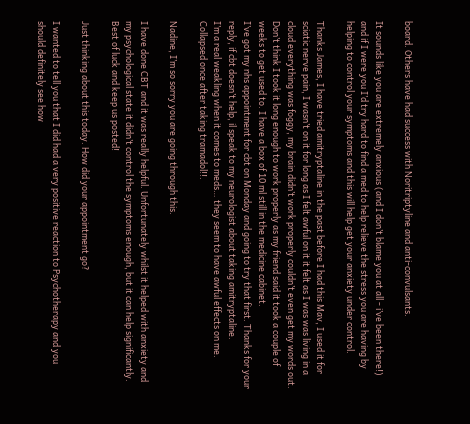board. Others have had success with Noritriptyline and anti-convulsants.

It sounds like you are extremely anxious (and I don’t blame you at all - i’ve been there!) and if I were you I’d try hard to find a med to help relieve the stress you are having by helping to control your symptoms and this will help get your anxiety under control.

Thanks James, I have tried amitryptaline in the past before I had this Mav, I used it for sciatic nerve pain, I wasn’t on it for long as I felt awful on it it felt as I was was living in a cloud everything was foggy, my brain didn’t work properly couldn’t even get my words out. Don’t think I took it long enough to work properly as my friend said it took a couple of weeks to get used to. I have a box of 10 ml still in the medicine cabinet.
I’ve got my nhs appointment for cbt on Monday and going to try that first. Thanks for your reply, if cbt doesn’t help, il speak to my neurologist about taking amitryptaline.
I’m a real weakling when it comes to meds… they seem to have awful effects on me. Collapsed once after taking tramadol!!.

Nadine, I’m so sorry you are going through this.

I have done CBT and it was really helpful. Unfortunately whilst it helped with anxiety and my psychological state it didn’t control the symptoms enough, but it can help significantly. Best of luck and keep us posted!

Just thinking about this today. How did your appointment go?

I wanted to tell you that I did had a very positive reaction to Psychotherapy and you should definitely see how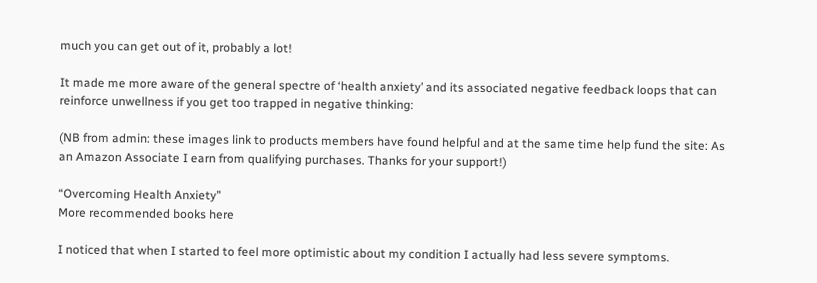much you can get out of it, probably a lot!

It made me more aware of the general spectre of ‘health anxiety’ and its associated negative feedback loops that can reinforce unwellness if you get too trapped in negative thinking:

(NB from admin: these images link to products members have found helpful and at the same time help fund the site: As an Amazon Associate I earn from qualifying purchases. Thanks for your support!)

“Overcoming Health Anxiety”
More recommended books here

I noticed that when I started to feel more optimistic about my condition I actually had less severe symptoms.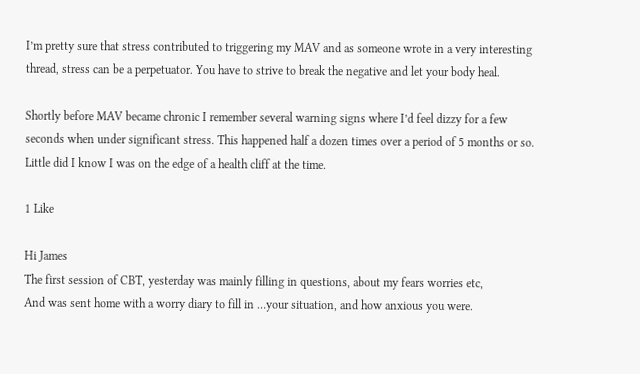I’m pretty sure that stress contributed to triggering my MAV and as someone wrote in a very interesting thread, stress can be a perpetuator. You have to strive to break the negative and let your body heal.

Shortly before MAV became chronic I remember several warning signs where I’d feel dizzy for a few seconds when under significant stress. This happened half a dozen times over a period of 5 months or so. Little did I know I was on the edge of a health cliff at the time.

1 Like

Hi James
The first session of CBT, yesterday was mainly filling in questions, about my fears worries etc,
And was sent home with a worry diary to fill in …your situation, and how anxious you were.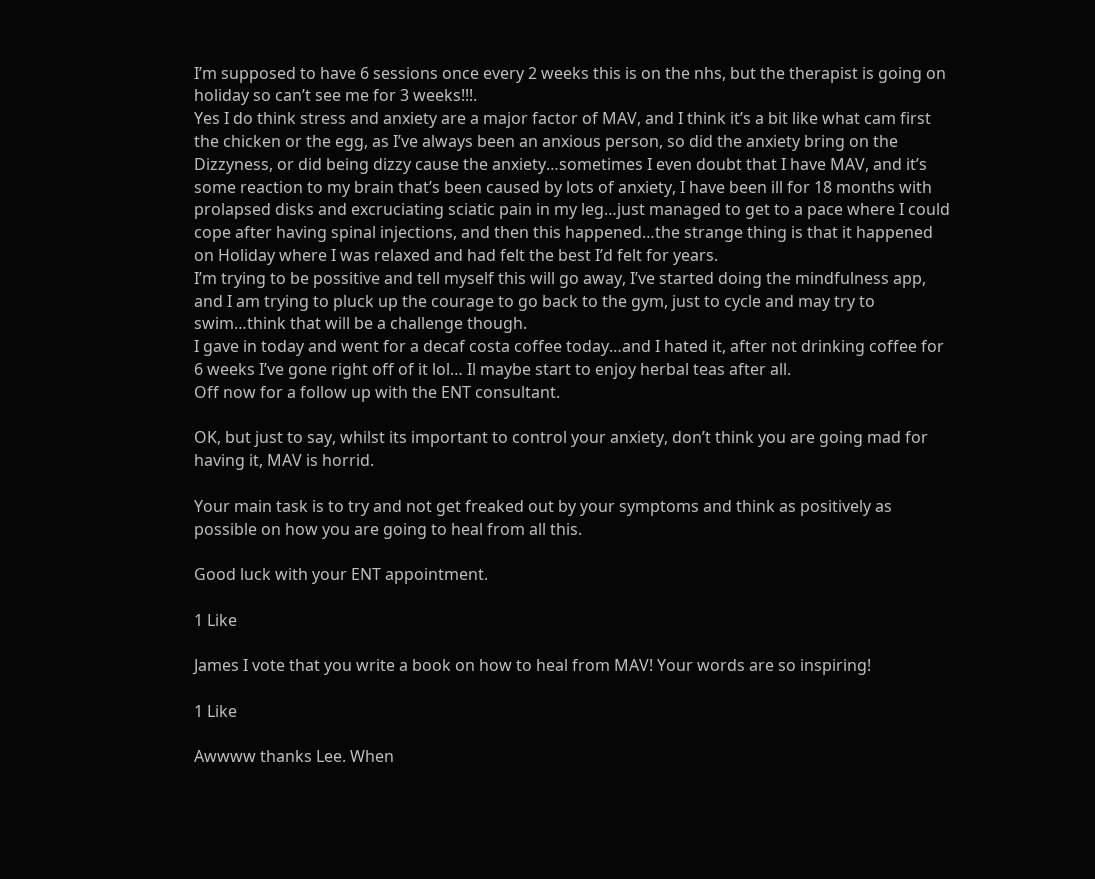I’m supposed to have 6 sessions once every 2 weeks this is on the nhs, but the therapist is going on holiday so can’t see me for 3 weeks!!!.
Yes I do think stress and anxiety are a major factor of MAV, and I think it’s a bit like what cam first the chicken or the egg, as I’ve always been an anxious person, so did the anxiety bring on the Dizzyness, or did being dizzy cause the anxiety…sometimes I even doubt that I have MAV, and it’s some reaction to my brain that’s been caused by lots of anxiety, I have been ill for 18 months with prolapsed disks and excruciating sciatic pain in my leg…just managed to get to a pace where I could cope after having spinal injections, and then this happened…the strange thing is that it happened on Holiday where I was relaxed and had felt the best I’d felt for years.
I’m trying to be possitive and tell myself this will go away, I’ve started doing the mindfulness app, and I am trying to pluck up the courage to go back to the gym, just to cycle and may try to swim…think that will be a challenge though.
I gave in today and went for a decaf costa coffee today…and I hated it, after not drinking coffee for 6 weeks I’ve gone right off of it lol… Il maybe start to enjoy herbal teas after all.
Off now for a follow up with the ENT consultant.

OK, but just to say, whilst its important to control your anxiety, don’t think you are going mad for having it, MAV is horrid.

Your main task is to try and not get freaked out by your symptoms and think as positively as possible on how you are going to heal from all this.

Good luck with your ENT appointment.

1 Like

James I vote that you write a book on how to heal from MAV! Your words are so inspiring!

1 Like

Awwww thanks Lee. When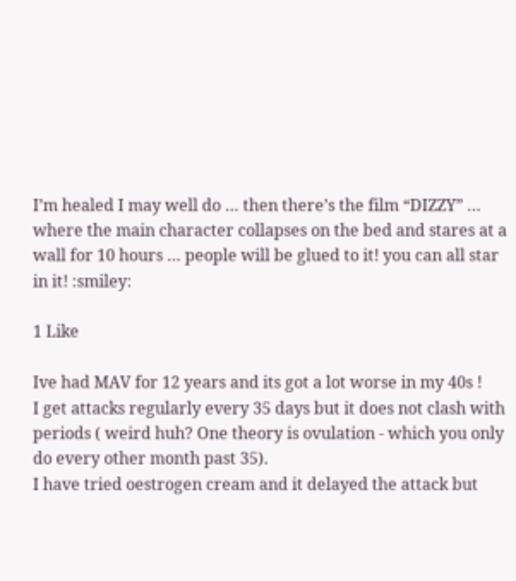I’m healed I may well do … then there’s the film “DIZZY” … where the main character collapses on the bed and stares at a wall for 10 hours … people will be glued to it! you can all star in it! :smiley:

1 Like

Ive had MAV for 12 years and its got a lot worse in my 40s !
I get attacks regularly every 35 days but it does not clash with periods ( weird huh? One theory is ovulation - which you only do every other month past 35).
I have tried oestrogen cream and it delayed the attack but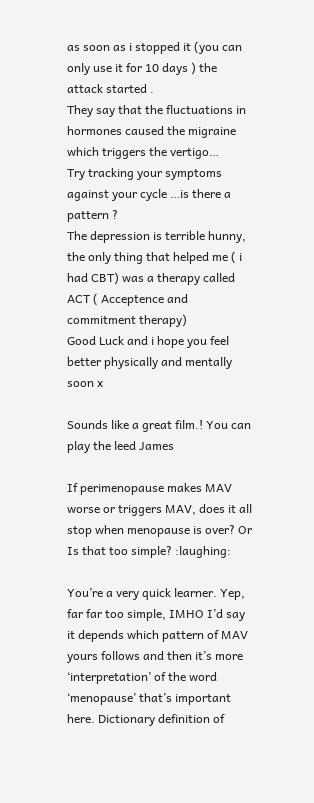as soon as i stopped it (you can only use it for 10 days ) the attack started .
They say that the fluctuations in hormones caused the migraine which triggers the vertigo…
Try tracking your symptoms against your cycle …is there a pattern ?
The depression is terrible hunny, the only thing that helped me ( i had CBT) was a therapy called ACT ( Acceptence and commitment therapy)
Good Luck and i hope you feel better physically and mentally soon x

Sounds like a great film.! You can play the leed James

If perimenopause makes MAV worse or triggers MAV, does it all stop when menopause is over? Or Is that too simple? :laughing:

You’re a very quick learner. Yep, far far too simple, IMHO I’d say it depends which pattern of MAV yours follows and then it’s more ‘interpretation’ of the word ‘menopause’ that’s important here. Dictionary definition of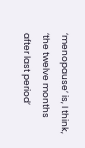‘menopause’ is, I think, ‘the twelve months after last period’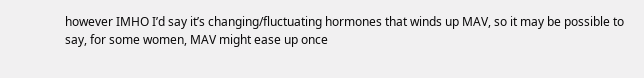however IMHO I’d say it’s changing/fluctuating hormones that winds up MAV, so it may be possible to say, for some women, MAV might ease up once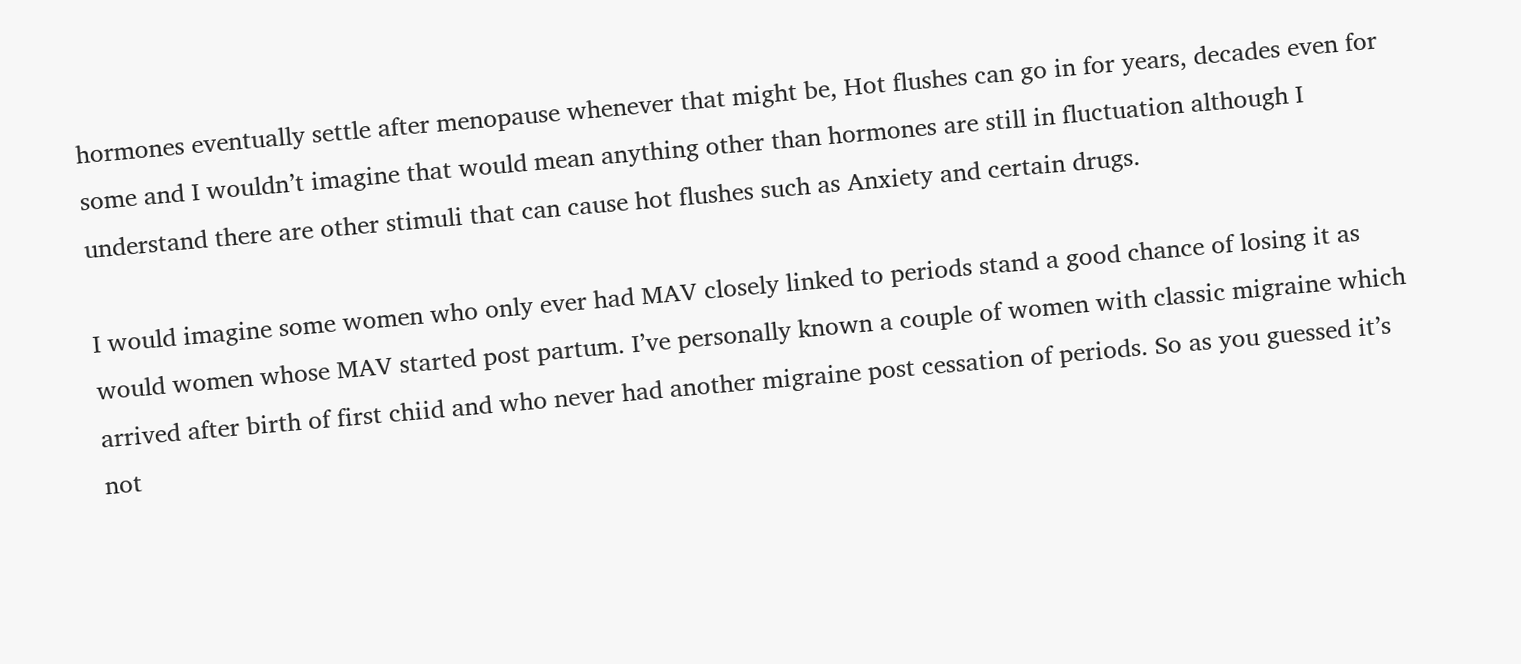hormones eventually settle after menopause whenever that might be, Hot flushes can go in for years, decades even for some and I wouldn’t imagine that would mean anything other than hormones are still in fluctuation although I understand there are other stimuli that can cause hot flushes such as Anxiety and certain drugs.

I would imagine some women who only ever had MAV closely linked to periods stand a good chance of losing it as would women whose MAV started post partum. I’ve personally known a couple of women with classic migraine which arrived after birth of first chiid and who never had another migraine post cessation of periods. So as you guessed it’s not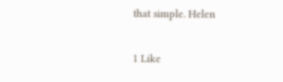that simple. Helen

1 Like